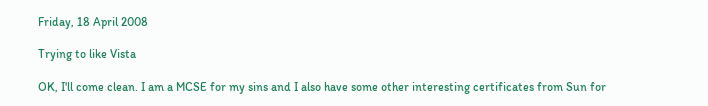Friday, 18 April 2008

Trying to like Vista

OK, I'll come clean. I am a MCSE for my sins and I also have some other interesting certificates from Sun for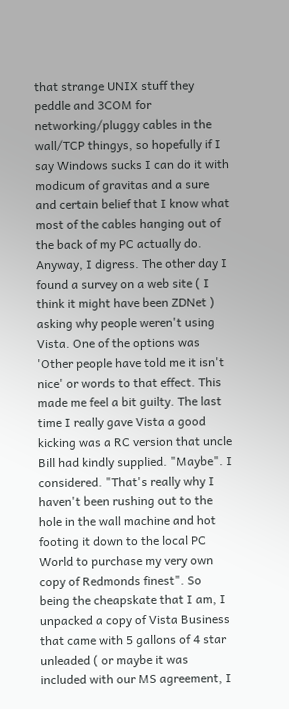that strange UNIX stuff they peddle and 3COM for networking/pluggy cables in the wall/TCP thingys, so hopefully if I say Windows sucks I can do it with modicum of gravitas and a sure and certain belief that I know what most of the cables hanging out of the back of my PC actually do. Anyway, I digress. The other day I found a survey on a web site ( I think it might have been ZDNet ) asking why people weren't using Vista. One of the options was 'Other people have told me it isn't nice' or words to that effect. This made me feel a bit guilty. The last time I really gave Vista a good kicking was a RC version that uncle Bill had kindly supplied. "Maybe". I considered. "That's really why I haven't been rushing out to the hole in the wall machine and hot footing it down to the local PC World to purchase my very own copy of Redmonds finest". So being the cheapskate that I am, I unpacked a copy of Vista Business that came with 5 gallons of 4 star unleaded ( or maybe it was included with our MS agreement, I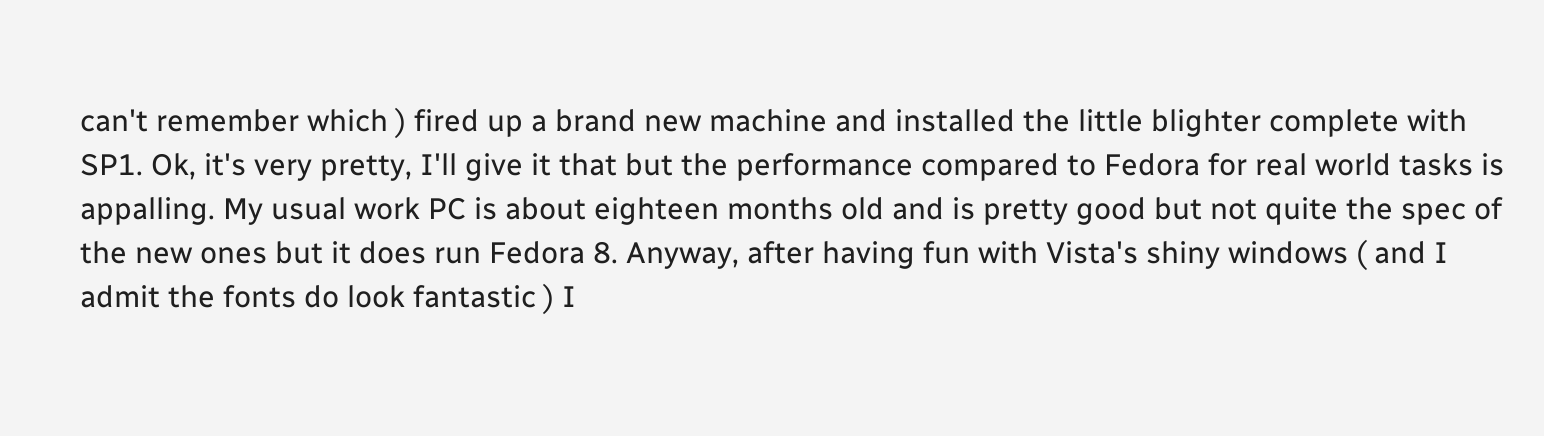can't remember which ) fired up a brand new machine and installed the little blighter complete with SP1. Ok, it's very pretty, I'll give it that but the performance compared to Fedora for real world tasks is appalling. My usual work PC is about eighteen months old and is pretty good but not quite the spec of the new ones but it does run Fedora 8. Anyway, after having fun with Vista's shiny windows ( and I admit the fonts do look fantastic ) I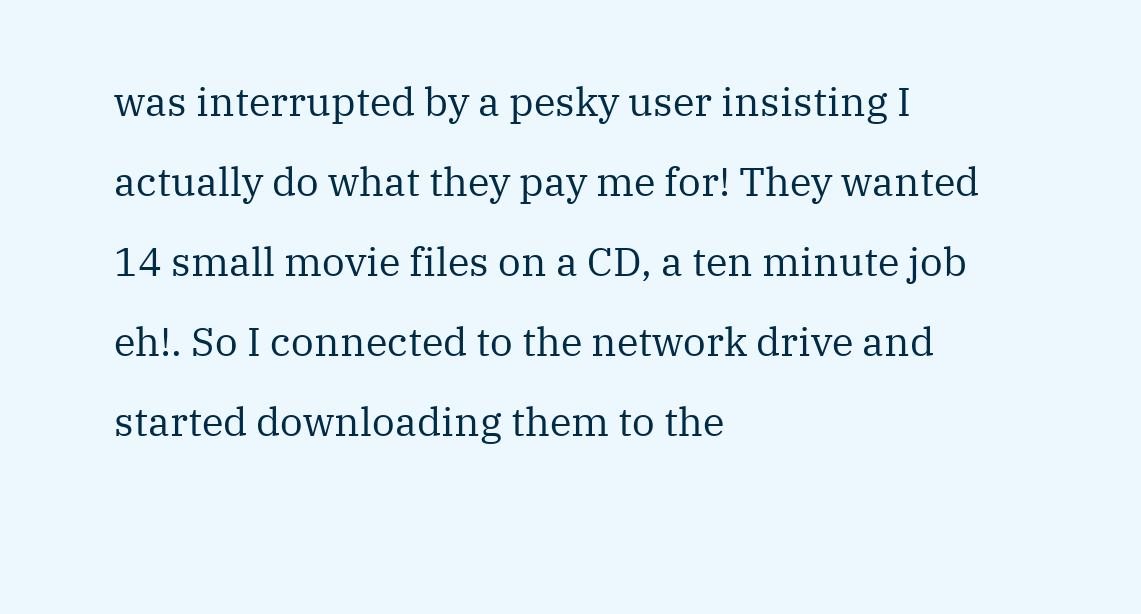was interrupted by a pesky user insisting I actually do what they pay me for! They wanted 14 small movie files on a CD, a ten minute job eh!. So I connected to the network drive and started downloading them to the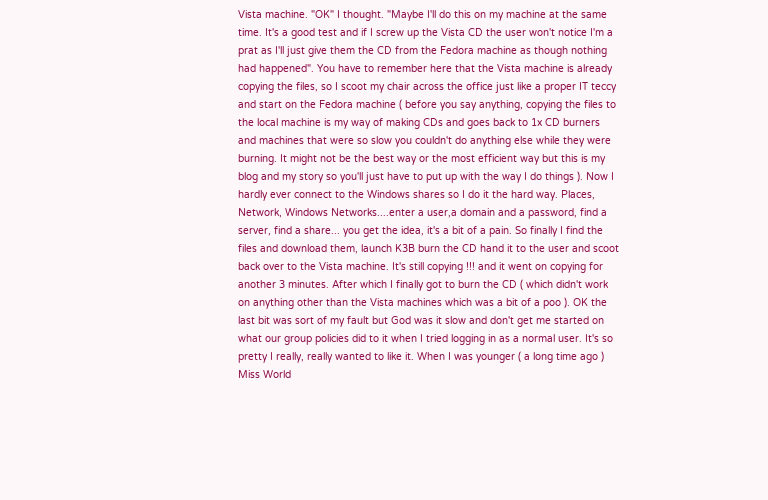Vista machine. "OK" I thought. "Maybe I'll do this on my machine at the same time. It's a good test and if I screw up the Vista CD the user won't notice I'm a prat as I'll just give them the CD from the Fedora machine as though nothing had happened". You have to remember here that the Vista machine is already copying the files, so I scoot my chair across the office just like a proper IT teccy and start on the Fedora machine ( before you say anything, copying the files to the local machine is my way of making CDs and goes back to 1x CD burners and machines that were so slow you couldn't do anything else while they were burning. It might not be the best way or the most efficient way but this is my blog and my story so you'll just have to put up with the way I do things ). Now I hardly ever connect to the Windows shares so I do it the hard way. Places, Network, Windows Networks....enter a user,a domain and a password, find a server, find a share... you get the idea, it's a bit of a pain. So finally I find the files and download them, launch K3B burn the CD hand it to the user and scoot back over to the Vista machine. It's still copying !!! and it went on copying for another 3 minutes. After which I finally got to burn the CD ( which didn't work on anything other than the Vista machines which was a bit of a poo ). OK the last bit was sort of my fault but God was it slow and don't get me started on what our group policies did to it when I tried logging in as a normal user. It's so pretty I really, really wanted to like it. When I was younger ( a long time ago ) Miss World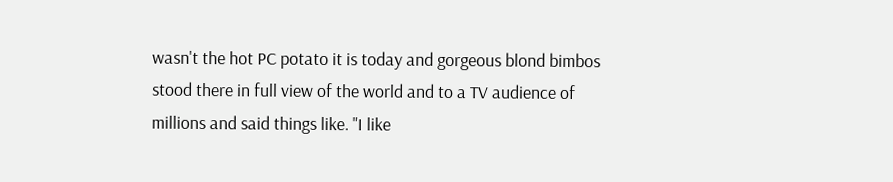wasn't the hot PC potato it is today and gorgeous blond bimbos stood there in full view of the world and to a TV audience of millions and said things like. "I like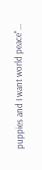puppies and I want world peace"...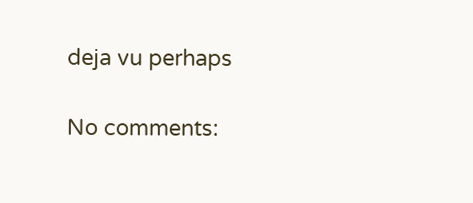deja vu perhaps

No comments: